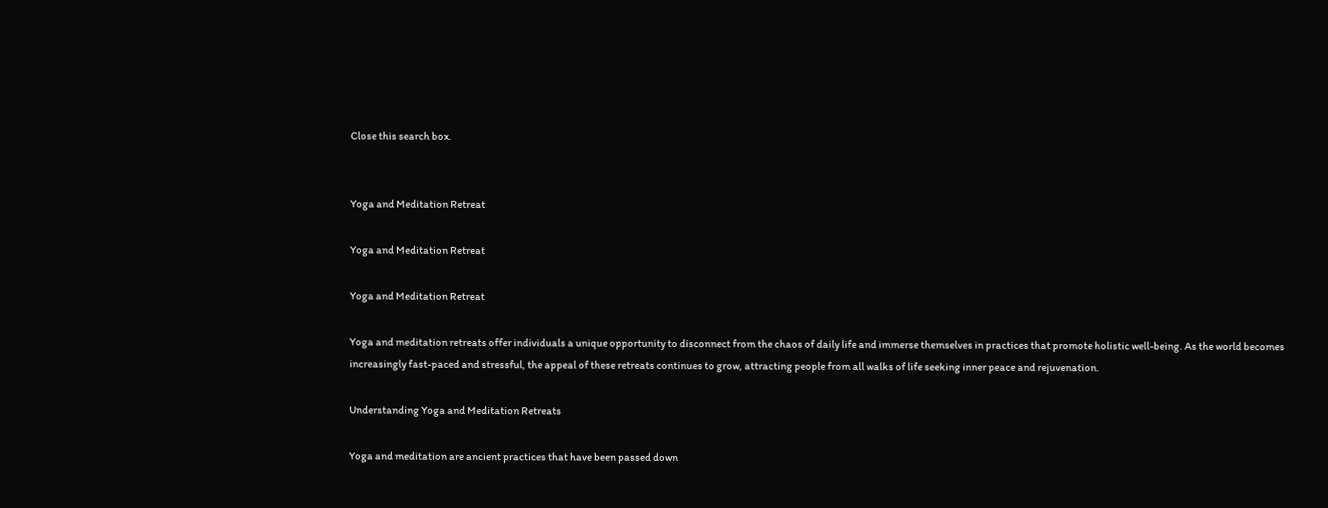Close this search box.


Yoga and Meditation Retreat

Yoga and Meditation Retreat

Yoga and Meditation Retreat

Yoga and meditation retreats offer individuals a unique opportunity to disconnect from the chaos of daily life and immerse themselves in practices that promote holistic well-being. As the world becomes increasingly fast-paced and stressful, the appeal of these retreats continues to grow, attracting people from all walks of life seeking inner peace and rejuvenation.

Understanding Yoga and Meditation Retreats

Yoga and meditation are ancient practices that have been passed down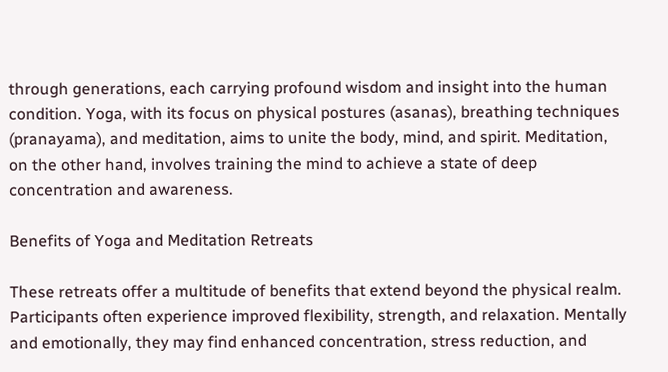through generations, each carrying profound wisdom and insight into the human condition. Yoga, with its focus on physical postures (asanas), breathing techniques (pranayama), and meditation, aims to unite the body, mind, and spirit. Meditation, on the other hand, involves training the mind to achieve a state of deep concentration and awareness.

Benefits of Yoga and Meditation Retreats

These retreats offer a multitude of benefits that extend beyond the physical realm. Participants often experience improved flexibility, strength, and relaxation. Mentally and emotionally, they may find enhanced concentration, stress reduction, and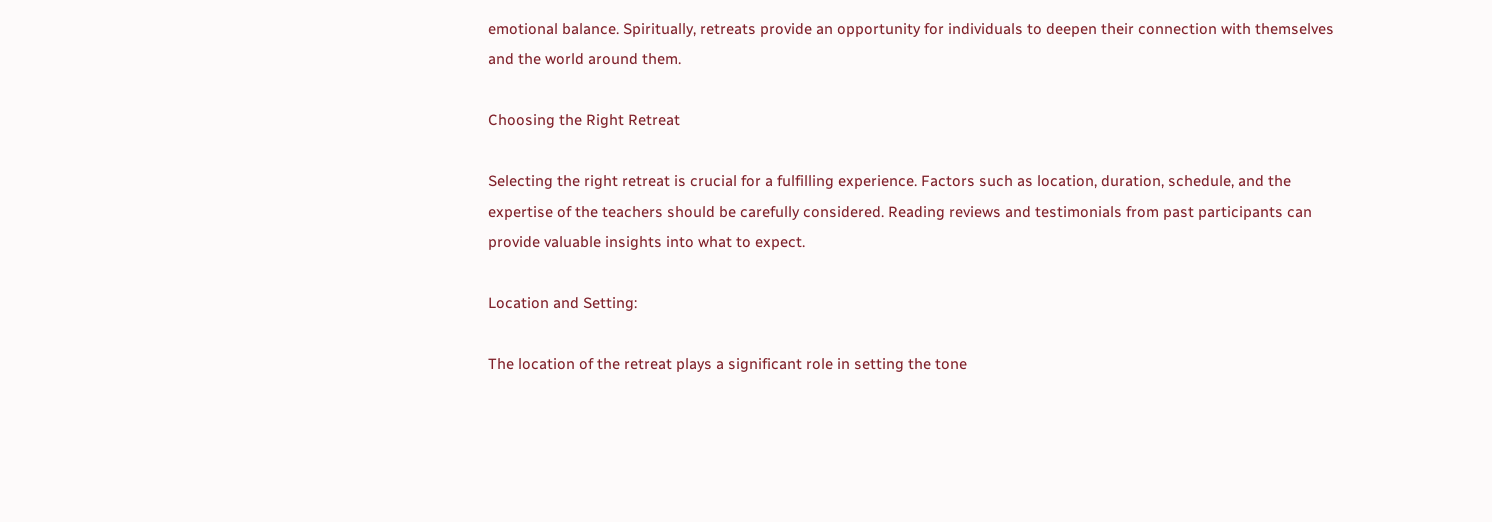emotional balance. Spiritually, retreats provide an opportunity for individuals to deepen their connection with themselves and the world around them.

Choosing the Right Retreat

Selecting the right retreat is crucial for a fulfilling experience. Factors such as location, duration, schedule, and the expertise of the teachers should be carefully considered. Reading reviews and testimonials from past participants can provide valuable insights into what to expect.

Location and Setting:

The location of the retreat plays a significant role in setting the tone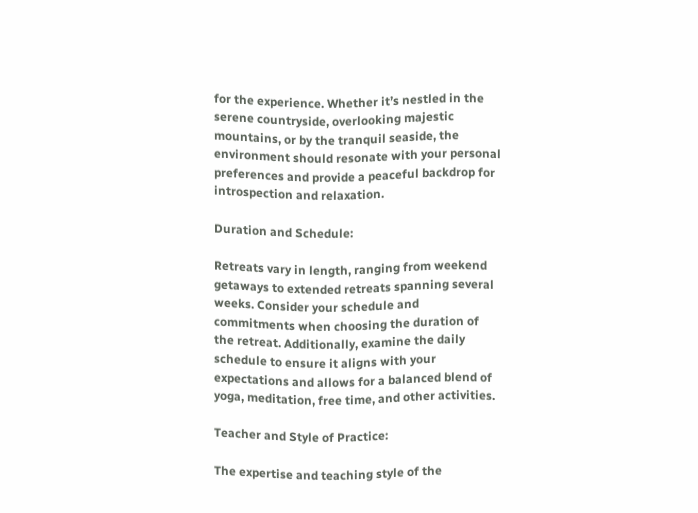for the experience. Whether it’s nestled in the serene countryside, overlooking majestic mountains, or by the tranquil seaside, the environment should resonate with your personal preferences and provide a peaceful backdrop for introspection and relaxation.

Duration and Schedule:

Retreats vary in length, ranging from weekend getaways to extended retreats spanning several weeks. Consider your schedule and commitments when choosing the duration of the retreat. Additionally, examine the daily schedule to ensure it aligns with your expectations and allows for a balanced blend of yoga, meditation, free time, and other activities.

Teacher and Style of Practice:

The expertise and teaching style of the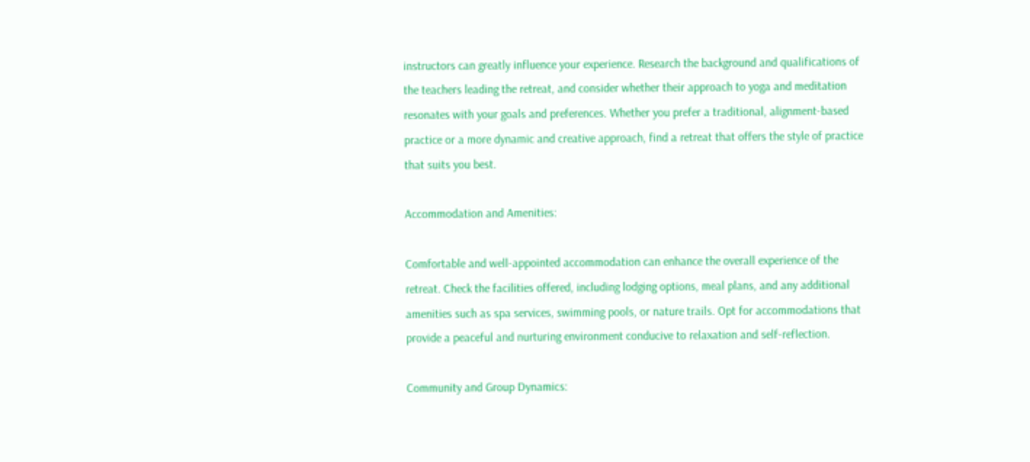instructors can greatly influence your experience. Research the background and qualifications of the teachers leading the retreat, and consider whether their approach to yoga and meditation resonates with your goals and preferences. Whether you prefer a traditional, alignment-based practice or a more dynamic and creative approach, find a retreat that offers the style of practice that suits you best.

Accommodation and Amenities:

Comfortable and well-appointed accommodation can enhance the overall experience of the retreat. Check the facilities offered, including lodging options, meal plans, and any additional amenities such as spa services, swimming pools, or nature trails. Opt for accommodations that provide a peaceful and nurturing environment conducive to relaxation and self-reflection.

Community and Group Dynamics: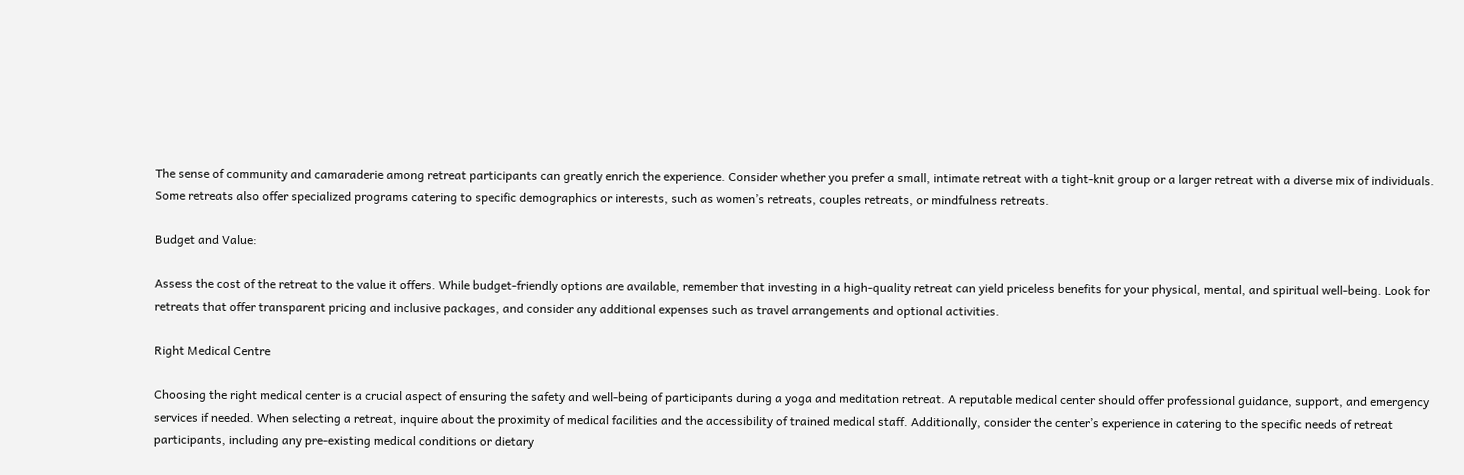The sense of community and camaraderie among retreat participants can greatly enrich the experience. Consider whether you prefer a small, intimate retreat with a tight-knit group or a larger retreat with a diverse mix of individuals. Some retreats also offer specialized programs catering to specific demographics or interests, such as women’s retreats, couples retreats, or mindfulness retreats.

Budget and Value:

Assess the cost of the retreat to the value it offers. While budget-friendly options are available, remember that investing in a high-quality retreat can yield priceless benefits for your physical, mental, and spiritual well-being. Look for retreats that offer transparent pricing and inclusive packages, and consider any additional expenses such as travel arrangements and optional activities.

Right Medical Centre

Choosing the right medical center is a crucial aspect of ensuring the safety and well-being of participants during a yoga and meditation retreat. A reputable medical center should offer professional guidance, support, and emergency services if needed. When selecting a retreat, inquire about the proximity of medical facilities and the accessibility of trained medical staff. Additionally, consider the center’s experience in catering to the specific needs of retreat participants, including any pre-existing medical conditions or dietary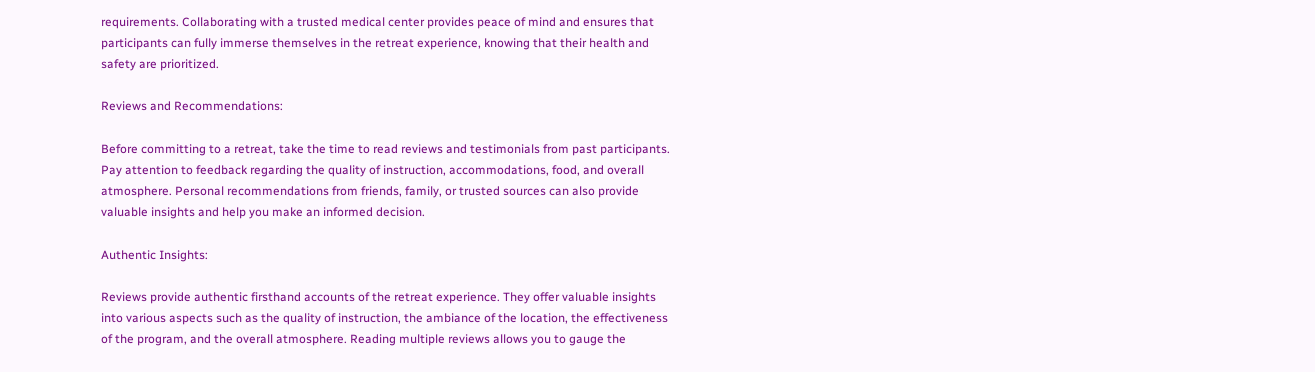requirements. Collaborating with a trusted medical center provides peace of mind and ensures that participants can fully immerse themselves in the retreat experience, knowing that their health and safety are prioritized.

Reviews and Recommendations:

Before committing to a retreat, take the time to read reviews and testimonials from past participants. Pay attention to feedback regarding the quality of instruction, accommodations, food, and overall atmosphere. Personal recommendations from friends, family, or trusted sources can also provide valuable insights and help you make an informed decision.

Authentic Insights:

Reviews provide authentic firsthand accounts of the retreat experience. They offer valuable insights into various aspects such as the quality of instruction, the ambiance of the location, the effectiveness of the program, and the overall atmosphere. Reading multiple reviews allows you to gauge the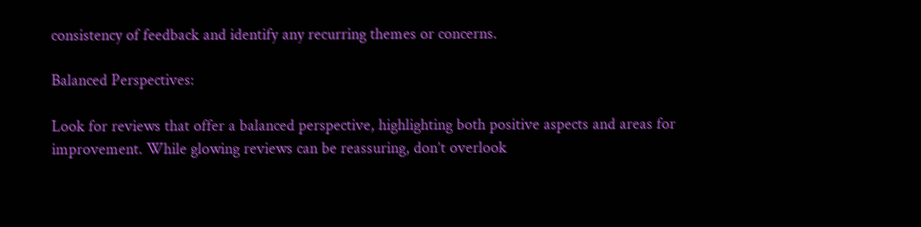consistency of feedback and identify any recurring themes or concerns.

Balanced Perspectives:

Look for reviews that offer a balanced perspective, highlighting both positive aspects and areas for improvement. While glowing reviews can be reassuring, don’t overlook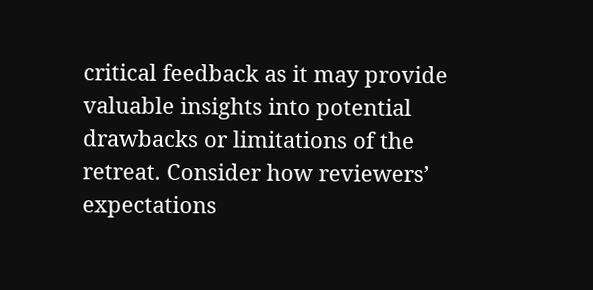critical feedback as it may provide valuable insights into potential drawbacks or limitations of the retreat. Consider how reviewers’ expectations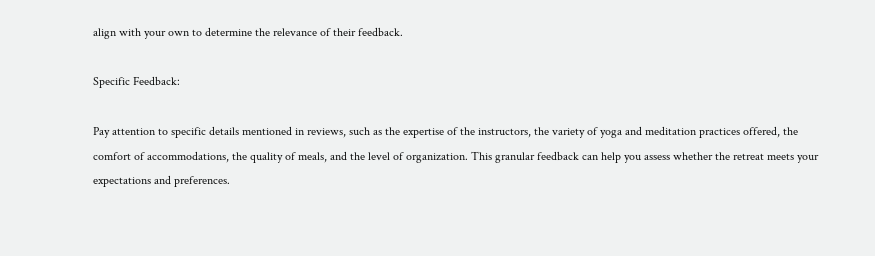align with your own to determine the relevance of their feedback.

Specific Feedback:

Pay attention to specific details mentioned in reviews, such as the expertise of the instructors, the variety of yoga and meditation practices offered, the comfort of accommodations, the quality of meals, and the level of organization. This granular feedback can help you assess whether the retreat meets your expectations and preferences.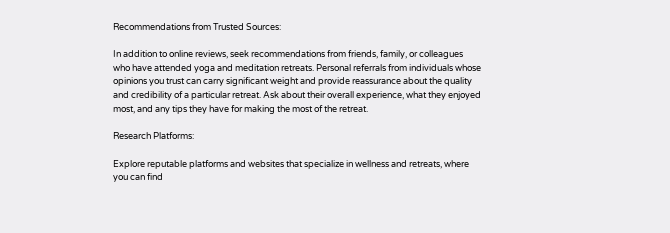Recommendations from Trusted Sources:

In addition to online reviews, seek recommendations from friends, family, or colleagues who have attended yoga and meditation retreats. Personal referrals from individuals whose opinions you trust can carry significant weight and provide reassurance about the quality and credibility of a particular retreat. Ask about their overall experience, what they enjoyed most, and any tips they have for making the most of the retreat.

Research Platforms:

Explore reputable platforms and websites that specialize in wellness and retreats, where you can find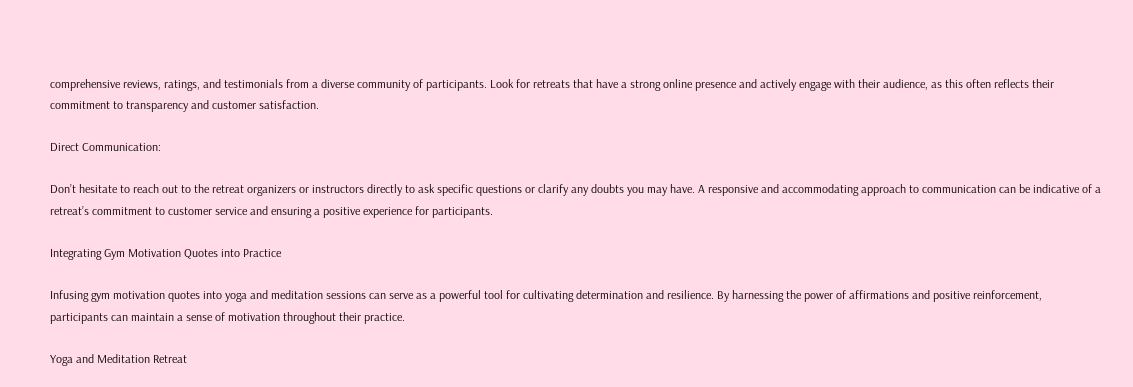comprehensive reviews, ratings, and testimonials from a diverse community of participants. Look for retreats that have a strong online presence and actively engage with their audience, as this often reflects their commitment to transparency and customer satisfaction.

Direct Communication:

Don’t hesitate to reach out to the retreat organizers or instructors directly to ask specific questions or clarify any doubts you may have. A responsive and accommodating approach to communication can be indicative of a retreat’s commitment to customer service and ensuring a positive experience for participants.

Integrating Gym Motivation Quotes into Practice

Infusing gym motivation quotes into yoga and meditation sessions can serve as a powerful tool for cultivating determination and resilience. By harnessing the power of affirmations and positive reinforcement, participants can maintain a sense of motivation throughout their practice.

Yoga and Meditation Retreat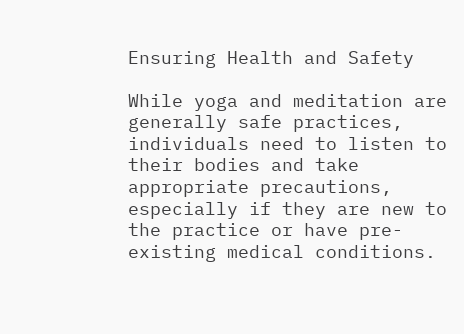Ensuring Health and Safety

While yoga and meditation are generally safe practices, individuals need to listen to their bodies and take appropriate precautions, especially if they are new to the practice or have pre-existing medical conditions.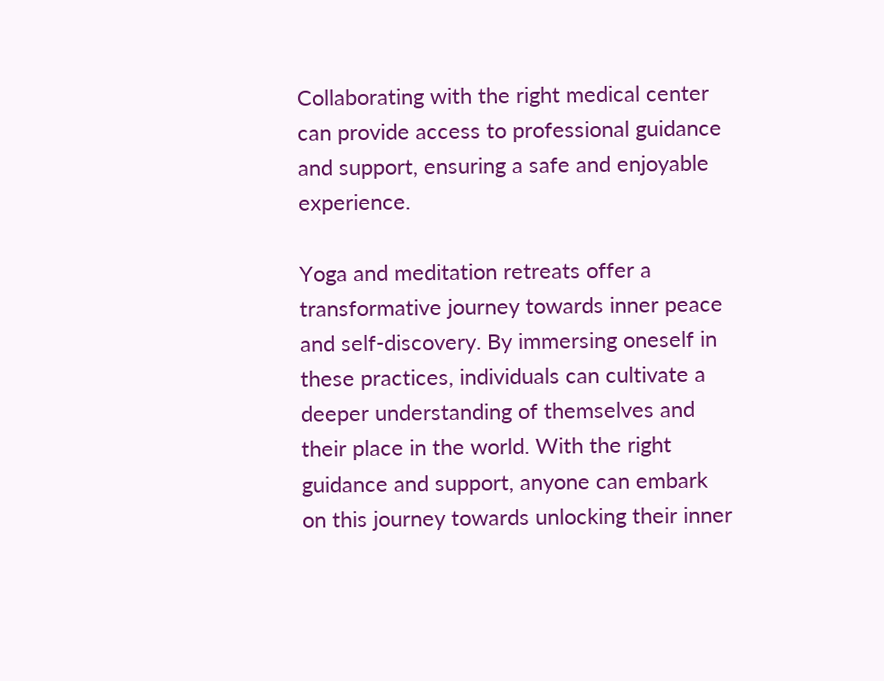Collaborating with the right medical center can provide access to professional guidance and support, ensuring a safe and enjoyable experience.

Yoga and meditation retreats offer a transformative journey towards inner peace and self-discovery. By immersing oneself in these practices, individuals can cultivate a deeper understanding of themselves and their place in the world. With the right guidance and support, anyone can embark on this journey towards unlocking their inner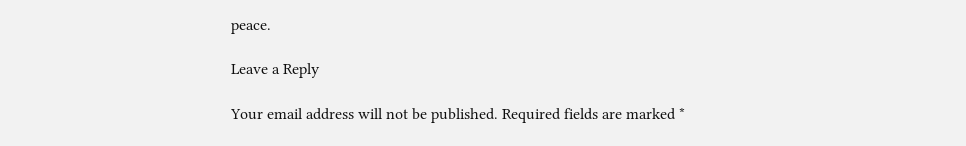peace.

Leave a Reply

Your email address will not be published. Required fields are marked *